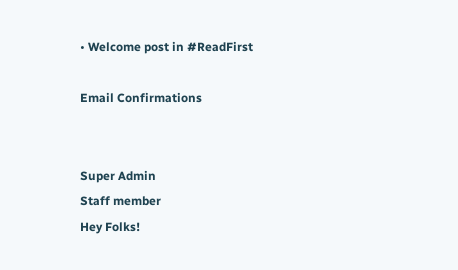• Welcome post in #ReadFirst

Email Confirmations


Super Admin
Staff member
Hey Folks!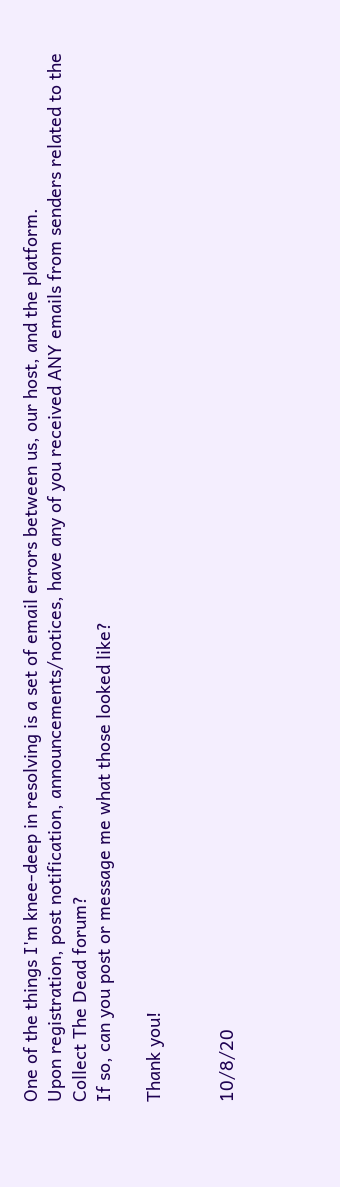One of the things I'm knee-deep in resolving is a set of email errors between us, our host, and the platform.
Upon registration, post notification, announcements/notices, have any of you received ANY emails from senders related to the Collect The Dead forum?
If so, can you post or message me what those looked like?

Thank you!


10/8/20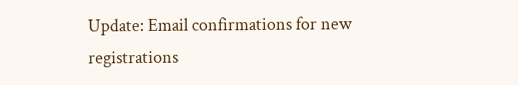Update: Email confirmations for new registrations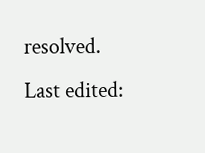resolved.
Last edited: